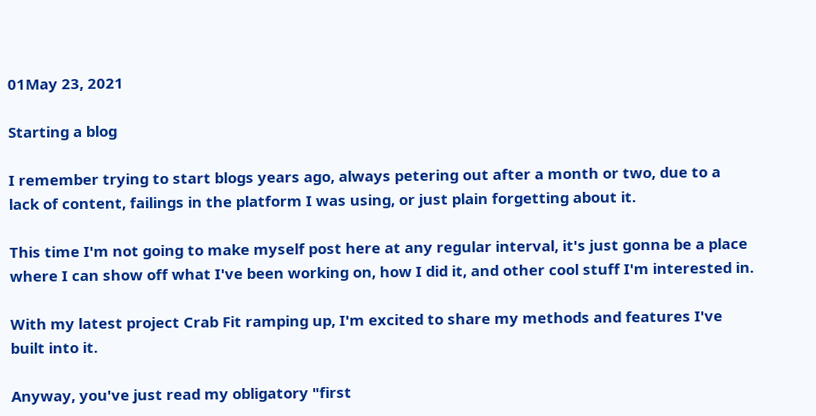01May 23, 2021

Starting a blog

I remember trying to start blogs years ago, always petering out after a month or two, due to a lack of content, failings in the platform I was using, or just plain forgetting about it.

This time I'm not going to make myself post here at any regular interval, it's just gonna be a place where I can show off what I've been working on, how I did it, and other cool stuff I'm interested in.

With my latest project Crab Fit ramping up, I'm excited to share my methods and features I've built into it.

Anyway, you've just read my obligatory "first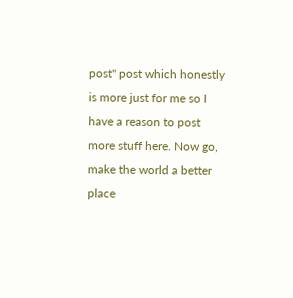post" post which honestly is more just for me so I have a reason to post more stuff here. Now go, make the world a better place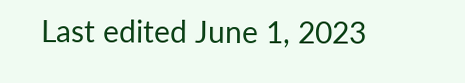Last edited June 1, 2023